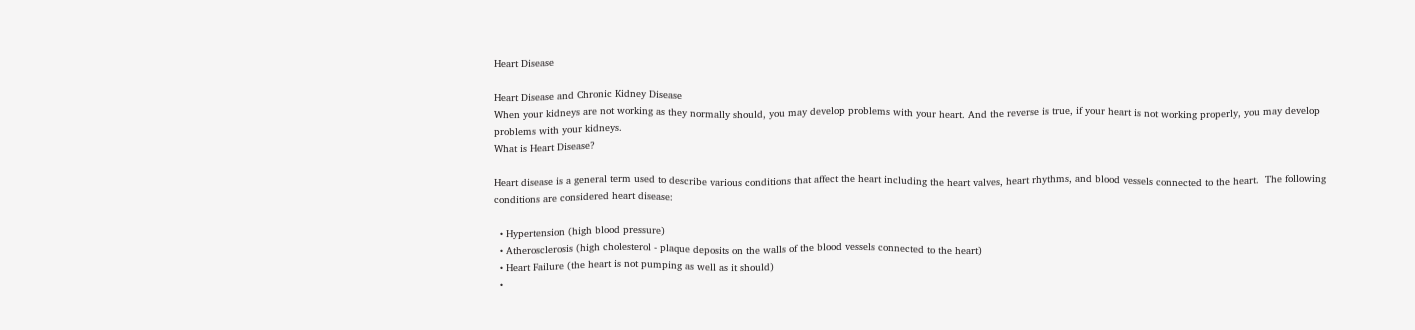Heart Disease

Heart Disease and Chronic Kidney Disease
When your kidneys are not working as they normally should, you may develop problems with your heart. And the reverse is true, if your heart is not working properly, you may develop problems with your kidneys.
What is Heart Disease?

Heart disease is a general term used to describe various conditions that affect the heart including the heart valves, heart rhythms, and blood vessels connected to the heart.  The following conditions are considered heart disease:

  • Hypertension (high blood pressure)
  • Atherosclerosis (high cholesterol - plaque deposits on the walls of the blood vessels connected to the heart)
  • Heart Failure (the heart is not pumping as well as it should)
  •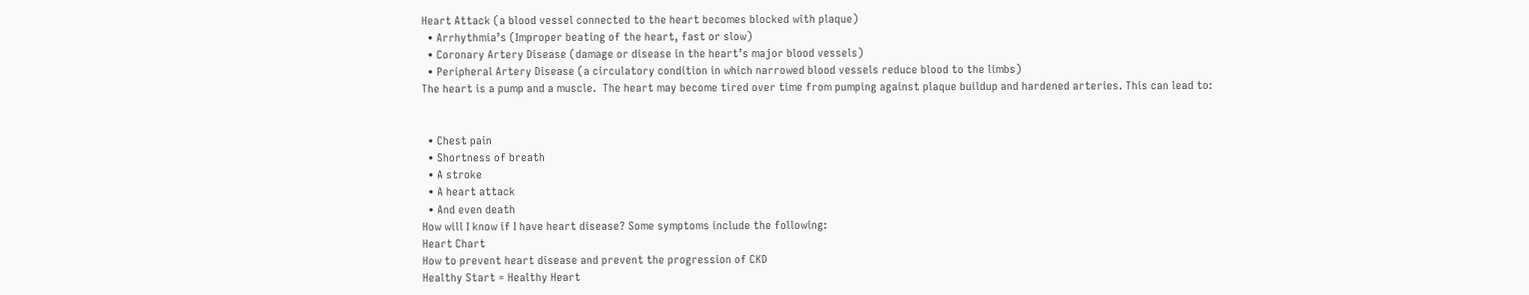Heart Attack (a blood vessel connected to the heart becomes blocked with plaque)
  • Arrhythmia’s (Improper beating of the heart, fast or slow)
  • Coronary Artery Disease (damage or disease in the heart’s major blood vessels)
  • Peripheral Artery Disease (a circulatory condition in which narrowed blood vessels reduce blood to the limbs)
The heart is a pump and a muscle.  The heart may become tired over time from pumping against plaque buildup and hardened arteries. This can lead to:


  • Chest pain
  • Shortness of breath
  • A stroke
  • A heart attack
  • And even death
How will I know if I have heart disease? Some symptoms include the following:
Heart Chart
How to prevent heart disease and prevent the progression of CKD
Healthy Start = Healthy Heart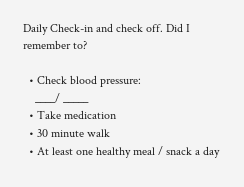Daily Check-in and check off. Did I remember to?

  • Check blood pressure:
    ____/ _____
  • Take medication
  • 30 minute walk
  • At least one healthy meal / snack a day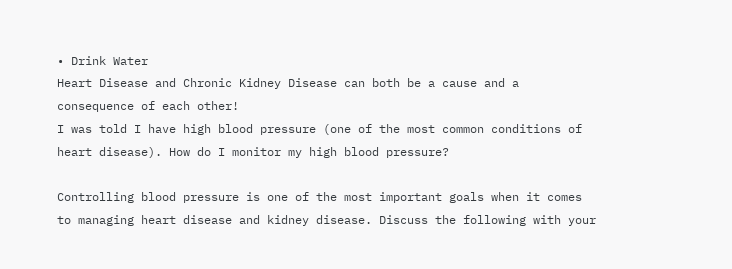• Drink Water
Heart Disease and Chronic Kidney Disease can both be a cause and a consequence of each other!
I was told I have high blood pressure (one of the most common conditions of heart disease). How do I monitor my high blood pressure?

Controlling blood pressure is one of the most important goals when it comes to managing heart disease and kidney disease. Discuss the following with your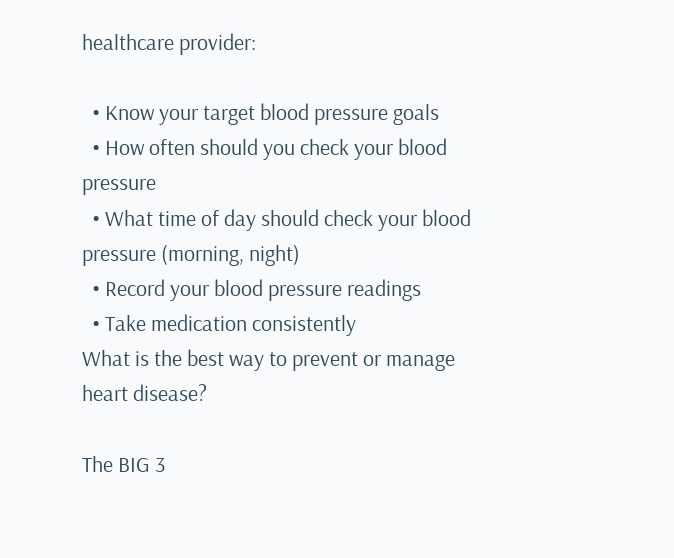healthcare provider:

  • Know your target blood pressure goals
  • How often should you check your blood pressure
  • What time of day should check your blood pressure (morning, night)
  • Record your blood pressure readings
  • Take medication consistently
What is the best way to prevent or manage heart disease?

The BIG 3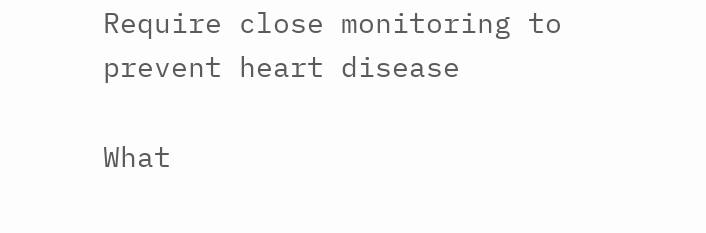Require close monitoring to prevent heart disease

What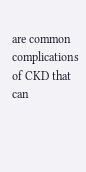are common complications of CKD that can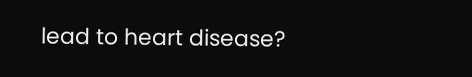lead to heart disease?